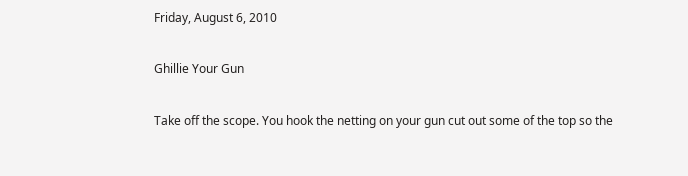Friday, August 6, 2010

Ghillie Your Gun

Take off the scope. You hook the netting on your gun cut out some of the top so the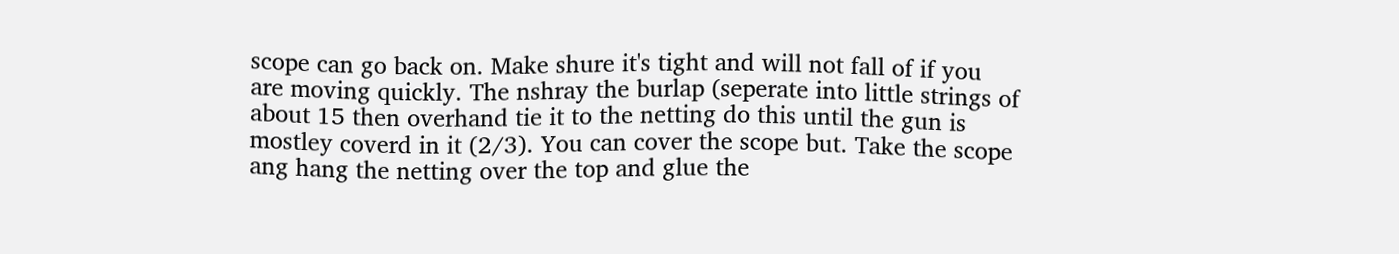scope can go back on. Make shure it's tight and will not fall of if you are moving quickly. The nshray the burlap (seperate into little strings of about 15 then overhand tie it to the netting do this until the gun is mostley coverd in it (2/3). You can cover the scope but. Take the scope ang hang the netting over the top and glue the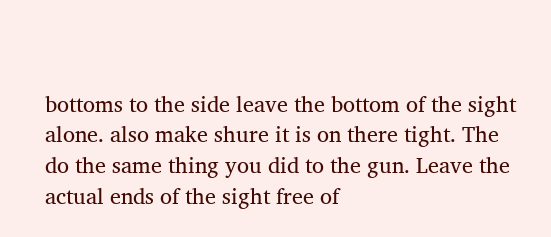bottoms to the side leave the bottom of the sight alone. also make shure it is on there tight. The do the same thing you did to the gun. Leave the actual ends of the sight free of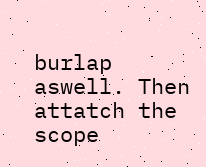burlap aswell. Then attatch the scope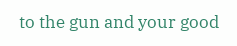to the gun and your good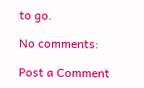to go.

No comments:

Post a Comment